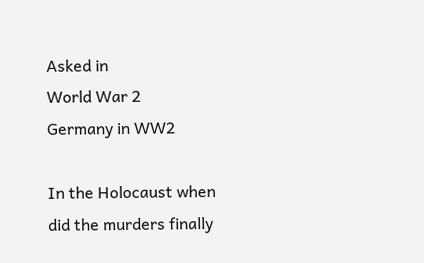Asked in
World War 2
Germany in WW2

In the Holocaust when did the murders finally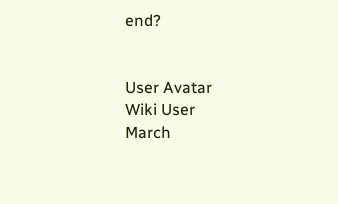end?


User Avatar
Wiki User
March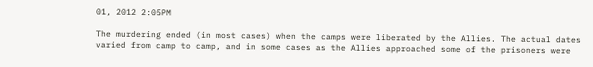01, 2012 2:05PM

The murdering ended (in most cases) when the camps were liberated by the Allies. The actual dates varied from camp to camp, and in some cases as the Allies approached some of the prisoners were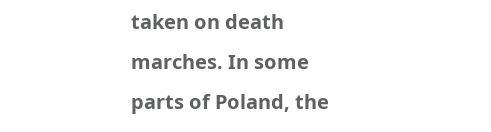taken on death marches. In some parts of Poland, the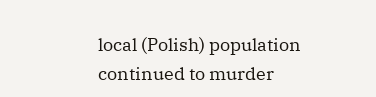local (Polish) population continued to murder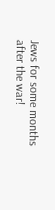Jews for some months after the war!